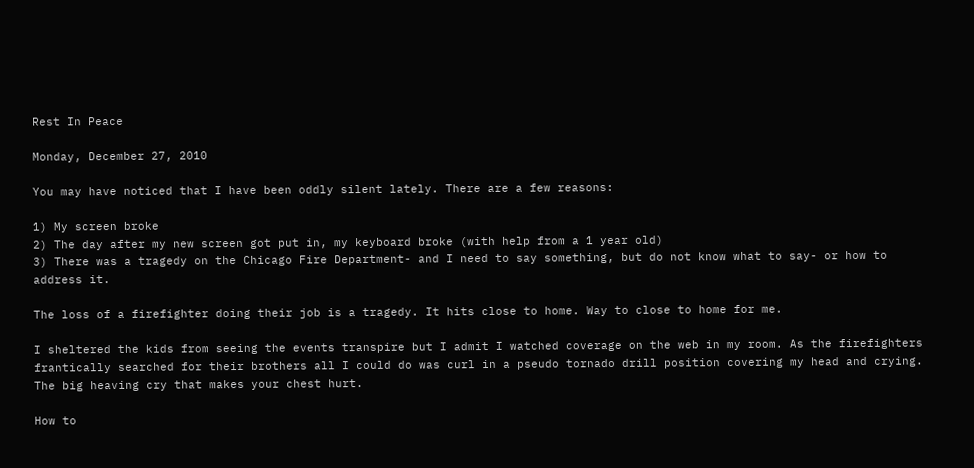Rest In Peace

Monday, December 27, 2010

You may have noticed that I have been oddly silent lately. There are a few reasons:

1) My screen broke
2) The day after my new screen got put in, my keyboard broke (with help from a 1 year old)
3) There was a tragedy on the Chicago Fire Department- and I need to say something, but do not know what to say- or how to address it.

The loss of a firefighter doing their job is a tragedy. It hits close to home. Way to close to home for me.

I sheltered the kids from seeing the events transpire but I admit I watched coverage on the web in my room. As the firefighters frantically searched for their brothers all I could do was curl in a pseudo tornado drill position covering my head and crying. The big heaving cry that makes your chest hurt.

How to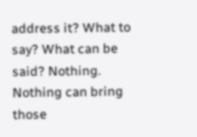address it? What to say? What can be said? Nothing. Nothing can bring those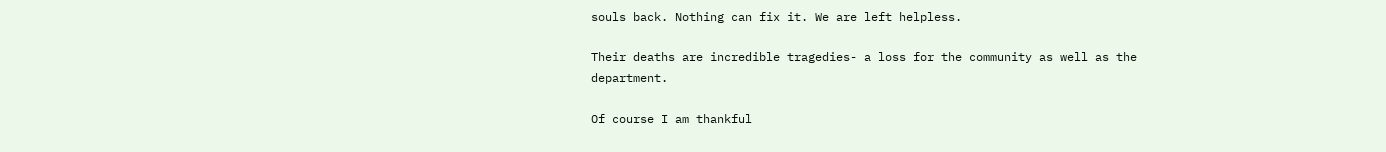souls back. Nothing can fix it. We are left helpless.

Their deaths are incredible tragedies- a loss for the community as well as the department.

Of course I am thankful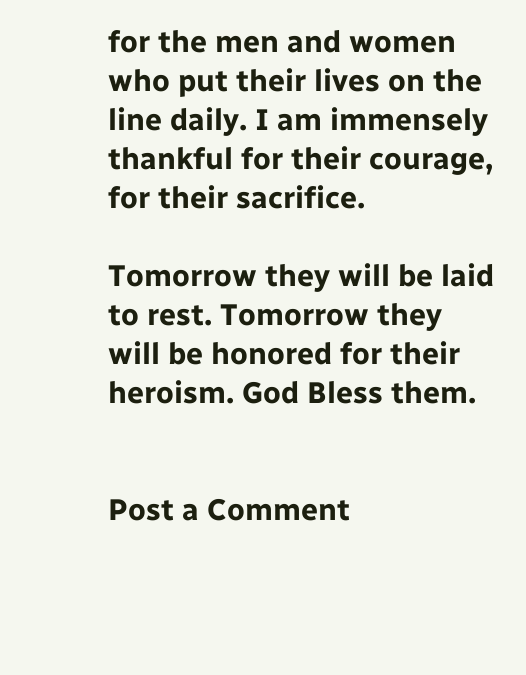for the men and women who put their lives on the line daily. I am immensely thankful for their courage, for their sacrifice.

Tomorrow they will be laid to rest. Tomorrow they will be honored for their heroism. God Bless them.


Post a Comment